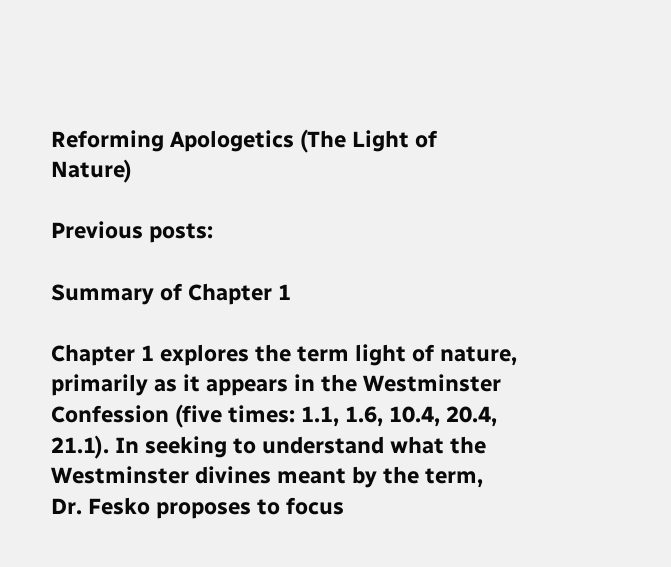Reforming Apologetics (The Light of Nature)

Previous posts:

Summary of Chapter 1

Chapter 1 explores the term light of nature, primarily as it appears in the Westminster Confession (five times: 1.1, 1.6, 10.4, 20.4, 21.1). In seeking to understand what the Westminster divines meant by the term, Dr. Fesko proposes to focus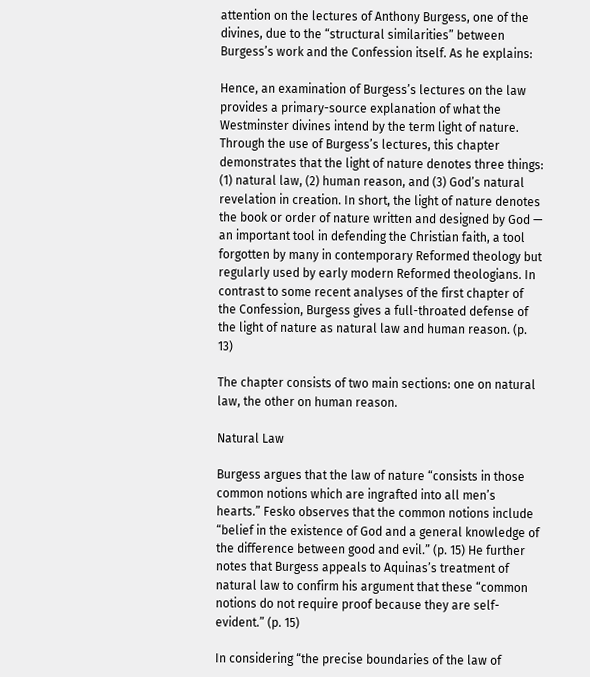attention on the lectures of Anthony Burgess, one of the divines, due to the “structural similarities” between Burgess’s work and the Confession itself. As he explains:

Hence, an examination of Burgess’s lectures on the law provides a primary-source explanation of what the Westminster divines intend by the term light of nature. Through the use of Burgess’s lectures, this chapter demonstrates that the light of nature denotes three things: (1) natural law, (2) human reason, and (3) God’s natural revelation in creation. In short, the light of nature denotes the book or order of nature written and designed by God — an important tool in defending the Christian faith, a tool forgotten by many in contemporary Reformed theology but regularly used by early modern Reformed theologians. In contrast to some recent analyses of the first chapter of the Confession, Burgess gives a full-throated defense of the light of nature as natural law and human reason. (p. 13)

The chapter consists of two main sections: one on natural law, the other on human reason.

Natural Law

Burgess argues that the law of nature “consists in those common notions which are ingrafted into all men’s hearts.” Fesko observes that the common notions include “belief in the existence of God and a general knowledge of the difference between good and evil.” (p. 15) He further notes that Burgess appeals to Aquinas’s treatment of natural law to confirm his argument that these “common notions do not require proof because they are self-evident.” (p. 15)

In considering “the precise boundaries of the law of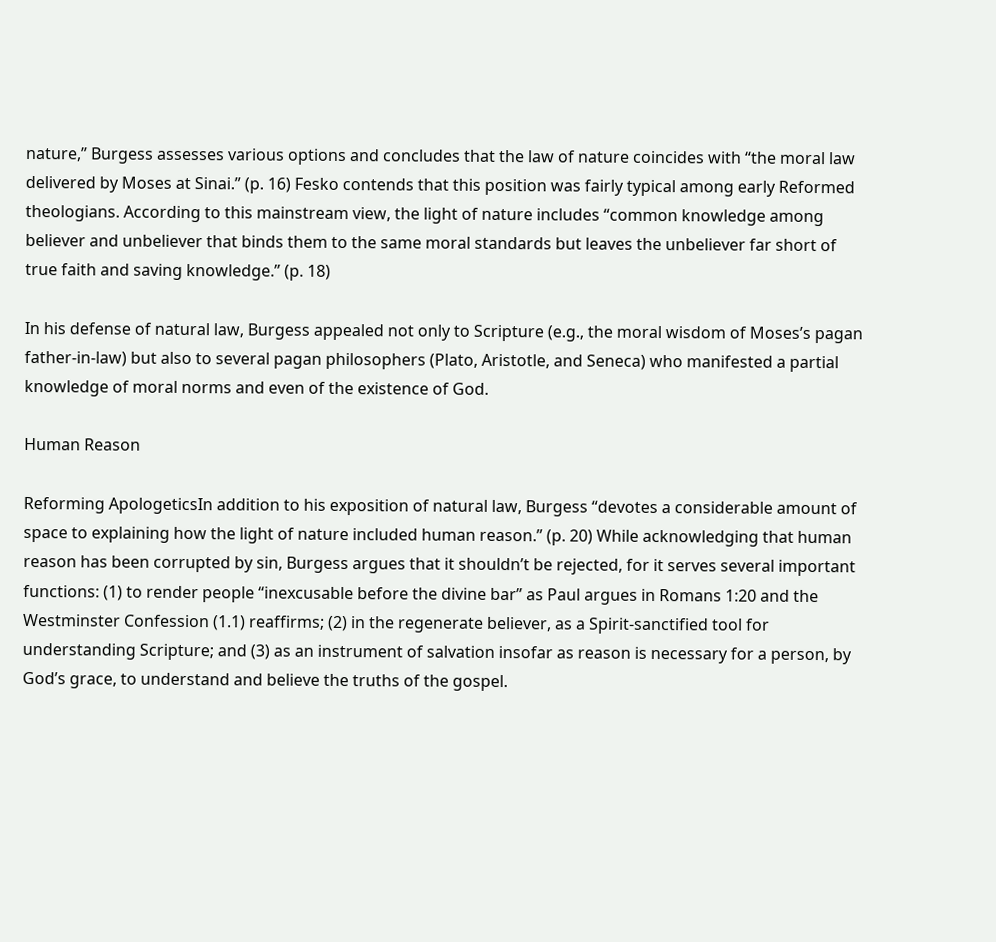nature,” Burgess assesses various options and concludes that the law of nature coincides with “the moral law delivered by Moses at Sinai.” (p. 16) Fesko contends that this position was fairly typical among early Reformed theologians. According to this mainstream view, the light of nature includes “common knowledge among believer and unbeliever that binds them to the same moral standards but leaves the unbeliever far short of true faith and saving knowledge.” (p. 18)

In his defense of natural law, Burgess appealed not only to Scripture (e.g., the moral wisdom of Moses’s pagan father-in-law) but also to several pagan philosophers (Plato, Aristotle, and Seneca) who manifested a partial knowledge of moral norms and even of the existence of God.

Human Reason

Reforming ApologeticsIn addition to his exposition of natural law, Burgess “devotes a considerable amount of space to explaining how the light of nature included human reason.” (p. 20) While acknowledging that human reason has been corrupted by sin, Burgess argues that it shouldn’t be rejected, for it serves several important functions: (1) to render people “inexcusable before the divine bar” as Paul argues in Romans 1:20 and the Westminster Confession (1.1) reaffirms; (2) in the regenerate believer, as a Spirit-sanctified tool for understanding Scripture; and (3) as an instrument of salvation insofar as reason is necessary for a person, by God’s grace, to understand and believe the truths of the gospel.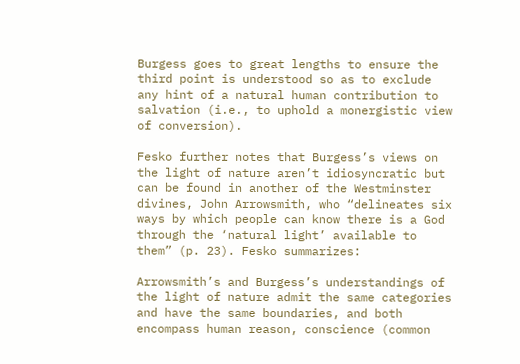Burgess goes to great lengths to ensure the third point is understood so as to exclude any hint of a natural human contribution to salvation (i.e., to uphold a monergistic view of conversion).

Fesko further notes that Burgess’s views on the light of nature aren’t idiosyncratic but can be found in another of the Westminster divines, John Arrowsmith, who “delineates six ways by which people can know there is a God through the ‘natural light’ available to them” (p. 23). Fesko summarizes:

Arrowsmith’s and Burgess’s understandings of the light of nature admit the same categories and have the same boundaries, and both encompass human reason, conscience (common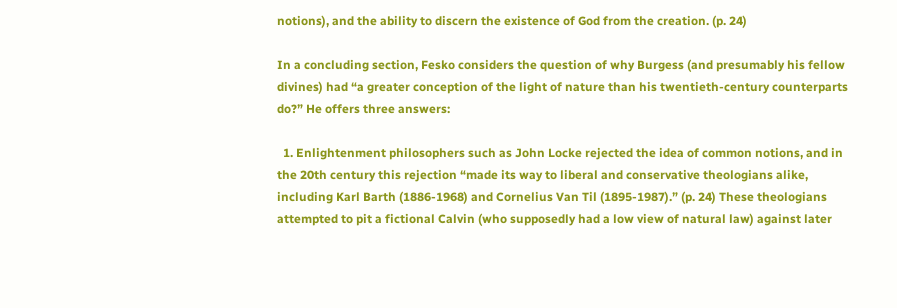notions), and the ability to discern the existence of God from the creation. (p. 24)

In a concluding section, Fesko considers the question of why Burgess (and presumably his fellow divines) had “a greater conception of the light of nature than his twentieth-century counterparts do?” He offers three answers:

  1. Enlightenment philosophers such as John Locke rejected the idea of common notions, and in the 20th century this rejection “made its way to liberal and conservative theologians alike, including Karl Barth (1886-1968) and Cornelius Van Til (1895-1987).” (p. 24) These theologians attempted to pit a fictional Calvin (who supposedly had a low view of natural law) against later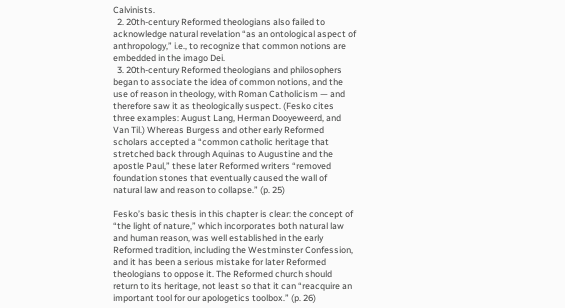Calvinists.
  2. 20th-century Reformed theologians also failed to acknowledge natural revelation “as an ontological aspect of anthropology,” i.e., to recognize that common notions are embedded in the imago Dei.
  3. 20th-century Reformed theologians and philosophers began to associate the idea of common notions, and the use of reason in theology, with Roman Catholicism — and therefore saw it as theologically suspect. (Fesko cites three examples: August Lang, Herman Dooyeweerd, and Van Til.) Whereas Burgess and other early Reformed scholars accepted a “common catholic heritage that stretched back through Aquinas to Augustine and the apostle Paul,” these later Reformed writers “removed foundation stones that eventually caused the wall of natural law and reason to collapse.” (p. 25)

Fesko’s basic thesis in this chapter is clear: the concept of “the light of nature,” which incorporates both natural law and human reason, was well established in the early Reformed tradition, including the Westminster Confession, and it has been a serious mistake for later Reformed theologians to oppose it. The Reformed church should return to its heritage, not least so that it can “reacquire an important tool for our apologetics toolbox.” (p. 26)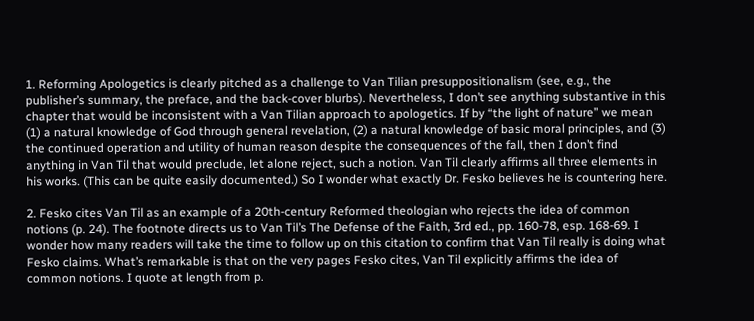1. Reforming Apologetics is clearly pitched as a challenge to Van Tilian presuppositionalism (see, e.g., the publisher’s summary, the preface, and the back-cover blurbs). Nevertheless, I don’t see anything substantive in this chapter that would be inconsistent with a Van Tilian approach to apologetics. If by “the light of nature” we mean (1) a natural knowledge of God through general revelation, (2) a natural knowledge of basic moral principles, and (3) the continued operation and utility of human reason despite the consequences of the fall, then I don’t find anything in Van Til that would preclude, let alone reject, such a notion. Van Til clearly affirms all three elements in his works. (This can be quite easily documented.) So I wonder what exactly Dr. Fesko believes he is countering here.

2. Fesko cites Van Til as an example of a 20th-century Reformed theologian who rejects the idea of common notions (p. 24). The footnote directs us to Van Til’s The Defense of the Faith, 3rd ed., pp. 160-78, esp. 168-69. I wonder how many readers will take the time to follow up on this citation to confirm that Van Til really is doing what Fesko claims. What’s remarkable is that on the very pages Fesko cites, Van Til explicitly affirms the idea of common notions. I quote at length from p.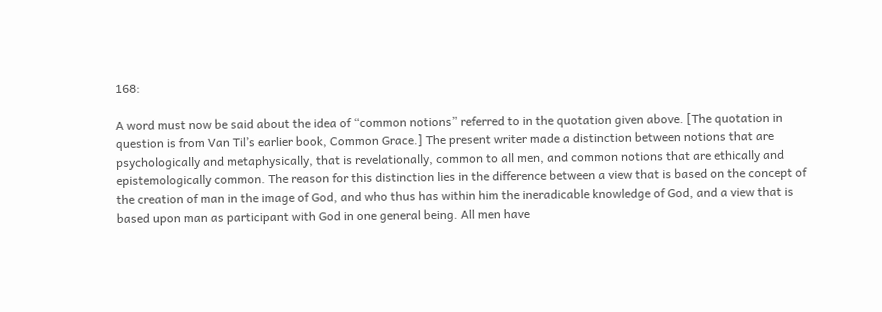168:

A word must now be said about the idea of “common notions” referred to in the quotation given above. [The quotation in question is from Van Til’s earlier book, Common Grace.] The present writer made a distinction between notions that are psychologically and metaphysically, that is revelationally, common to all men, and common notions that are ethically and epistemologically common. The reason for this distinction lies in the difference between a view that is based on the concept of the creation of man in the image of God, and who thus has within him the ineradicable knowledge of God, and a view that is based upon man as participant with God in one general being. All men have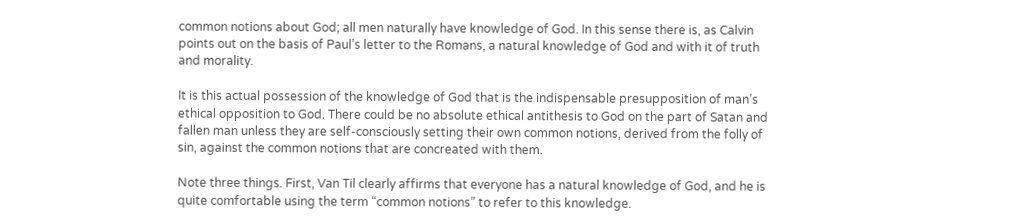common notions about God; all men naturally have knowledge of God. In this sense there is, as Calvin points out on the basis of Paul’s letter to the Romans, a natural knowledge of God and with it of truth and morality.

It is this actual possession of the knowledge of God that is the indispensable presupposition of man’s ethical opposition to God. There could be no absolute ethical antithesis to God on the part of Satan and fallen man unless they are self-consciously setting their own common notions, derived from the folly of sin, against the common notions that are concreated with them.

Note three things. First, Van Til clearly affirms that everyone has a natural knowledge of God, and he is quite comfortable using the term “common notions” to refer to this knowledge.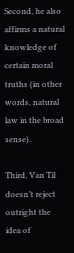Second, he also affirms a natural knowledge of certain moral truths (in other words, natural law in the broad sense).

Third, Van Til doesn’t reject outright the idea of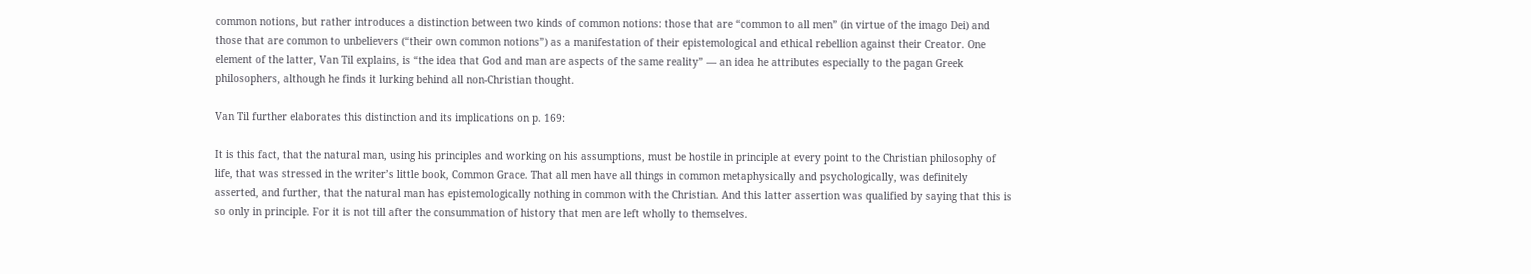common notions, but rather introduces a distinction between two kinds of common notions: those that are “common to all men” (in virtue of the imago Dei) and those that are common to unbelievers (“their own common notions”) as a manifestation of their epistemological and ethical rebellion against their Creator. One element of the latter, Van Til explains, is “the idea that God and man are aspects of the same reality” — an idea he attributes especially to the pagan Greek philosophers, although he finds it lurking behind all non-Christian thought.

Van Til further elaborates this distinction and its implications on p. 169:

It is this fact, that the natural man, using his principles and working on his assumptions, must be hostile in principle at every point to the Christian philosophy of life, that was stressed in the writer’s little book, Common Grace. That all men have all things in common metaphysically and psychologically, was definitely asserted, and further, that the natural man has epistemologically nothing in common with the Christian. And this latter assertion was qualified by saying that this is so only in principle. For it is not till after the consummation of history that men are left wholly to themselves.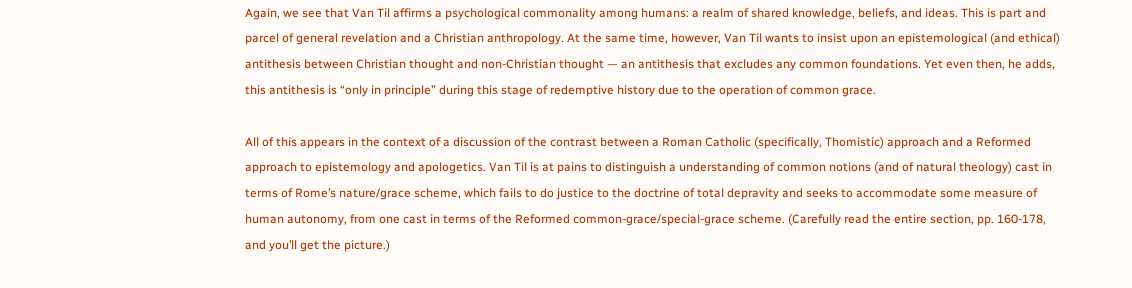Again, we see that Van Til affirms a psychological commonality among humans: a realm of shared knowledge, beliefs, and ideas. This is part and parcel of general revelation and a Christian anthropology. At the same time, however, Van Til wants to insist upon an epistemological (and ethical) antithesis between Christian thought and non-Christian thought — an antithesis that excludes any common foundations. Yet even then, he adds, this antithesis is “only in principle” during this stage of redemptive history due to the operation of common grace.

All of this appears in the context of a discussion of the contrast between a Roman Catholic (specifically, Thomistic) approach and a Reformed approach to epistemology and apologetics. Van Til is at pains to distinguish a understanding of common notions (and of natural theology) cast in terms of Rome’s nature/grace scheme, which fails to do justice to the doctrine of total depravity and seeks to accommodate some measure of human autonomy, from one cast in terms of the Reformed common-grace/special-grace scheme. (Carefully read the entire section, pp. 160-178, and you’ll get the picture.)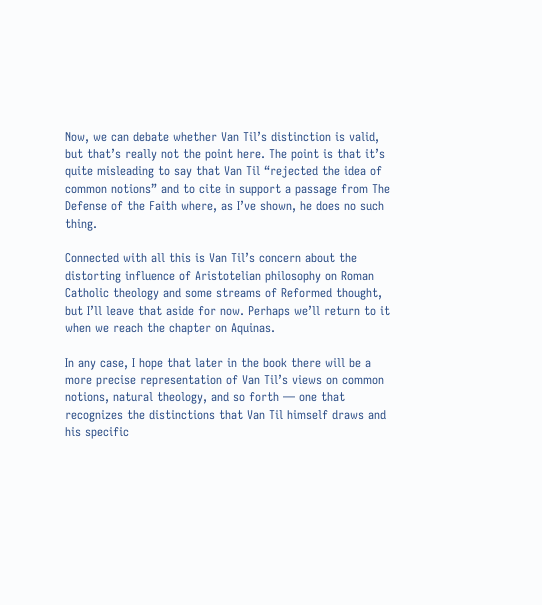Now, we can debate whether Van Til’s distinction is valid, but that’s really not the point here. The point is that it’s quite misleading to say that Van Til “rejected the idea of common notions” and to cite in support a passage from The Defense of the Faith where, as I’ve shown, he does no such thing.

Connected with all this is Van Til’s concern about the distorting influence of Aristotelian philosophy on Roman Catholic theology and some streams of Reformed thought, but I’ll leave that aside for now. Perhaps we’ll return to it when we reach the chapter on Aquinas.

In any case, I hope that later in the book there will be a more precise representation of Van Til’s views on common notions, natural theology, and so forth — one that recognizes the distinctions that Van Til himself draws and his specific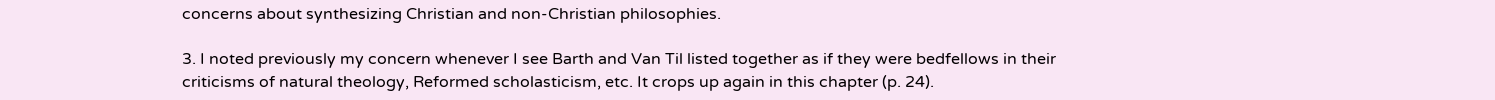concerns about synthesizing Christian and non-Christian philosophies.

3. I noted previously my concern whenever I see Barth and Van Til listed together as if they were bedfellows in their criticisms of natural theology, Reformed scholasticism, etc. It crops up again in this chapter (p. 24).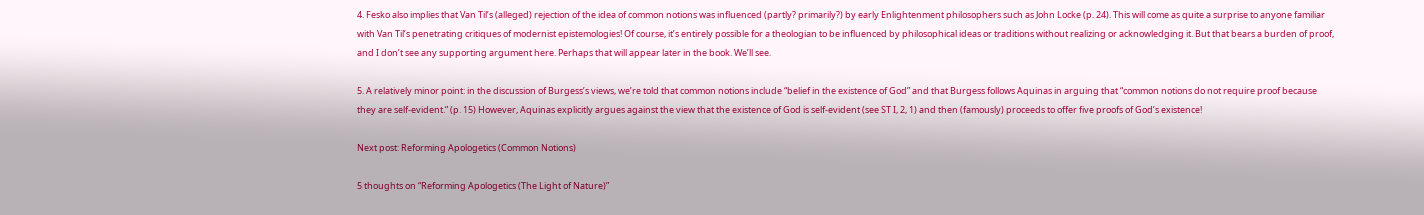4. Fesko also implies that Van Til’s (alleged) rejection of the idea of common notions was influenced (partly? primarily?) by early Enlightenment philosophers such as John Locke (p. 24). This will come as quite a surprise to anyone familiar with Van Til’s penetrating critiques of modernist epistemologies! Of course, it’s entirely possible for a theologian to be influenced by philosophical ideas or traditions without realizing or acknowledging it. But that bears a burden of proof, and I don’t see any supporting argument here. Perhaps that will appear later in the book. We’ll see.

5. A relatively minor point: in the discussion of Burgess’s views, we’re told that common notions include “belief in the existence of God” and that Burgess follows Aquinas in arguing that “common notions do not require proof because they are self-evident.” (p. 15) However, Aquinas explicitly argues against the view that the existence of God is self-evident (see ST I, 2, 1) and then (famously) proceeds to offer five proofs of God’s existence!

Next post: Reforming Apologetics (Common Notions)

5 thoughts on “Reforming Apologetics (The Light of Nature)”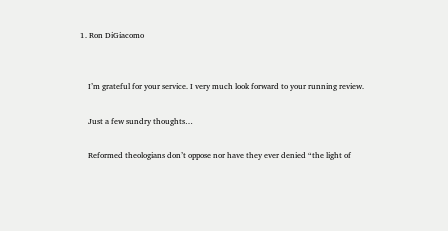1. Ron DiGiacomo


    I’m grateful for your service. I very much look forward to your running review.

    Just a few sundry thoughts…

    Reformed theologians don’t oppose nor have they ever denied “the light of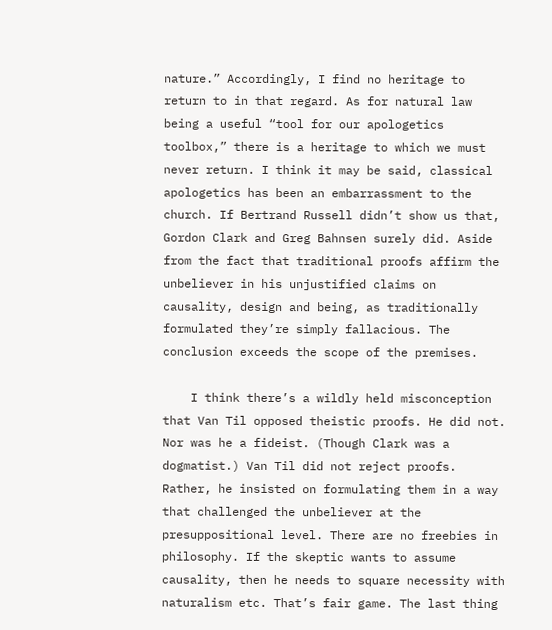nature.” Accordingly, I find no heritage to return to in that regard. As for natural law being a useful “tool for our apologetics toolbox,” there is a heritage to which we must never return. I think it may be said, classical apologetics has been an embarrassment to the church. If Bertrand Russell didn’t show us that, Gordon Clark and Greg Bahnsen surely did. Aside from the fact that traditional proofs affirm the unbeliever in his unjustified claims on causality, design and being, as traditionally formulated they’re simply fallacious. The conclusion exceeds the scope of the premises.

    I think there’s a wildly held misconception that Van Til opposed theistic proofs. He did not. Nor was he a fideist. (Though Clark was a dogmatist.) Van Til did not reject proofs. Rather, he insisted on formulating them in a way that challenged the unbeliever at the presuppositional level. There are no freebies in philosophy. If the skeptic wants to assume causality, then he needs to square necessity with naturalism etc. That’s fair game. The last thing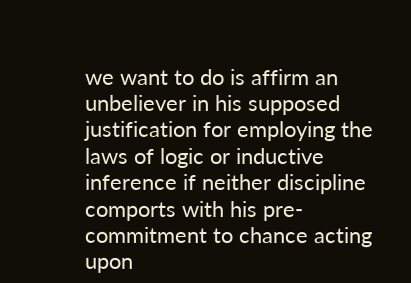we want to do is affirm an unbeliever in his supposed justification for employing the laws of logic or inductive inference if neither discipline comports with his pre-commitment to chance acting upon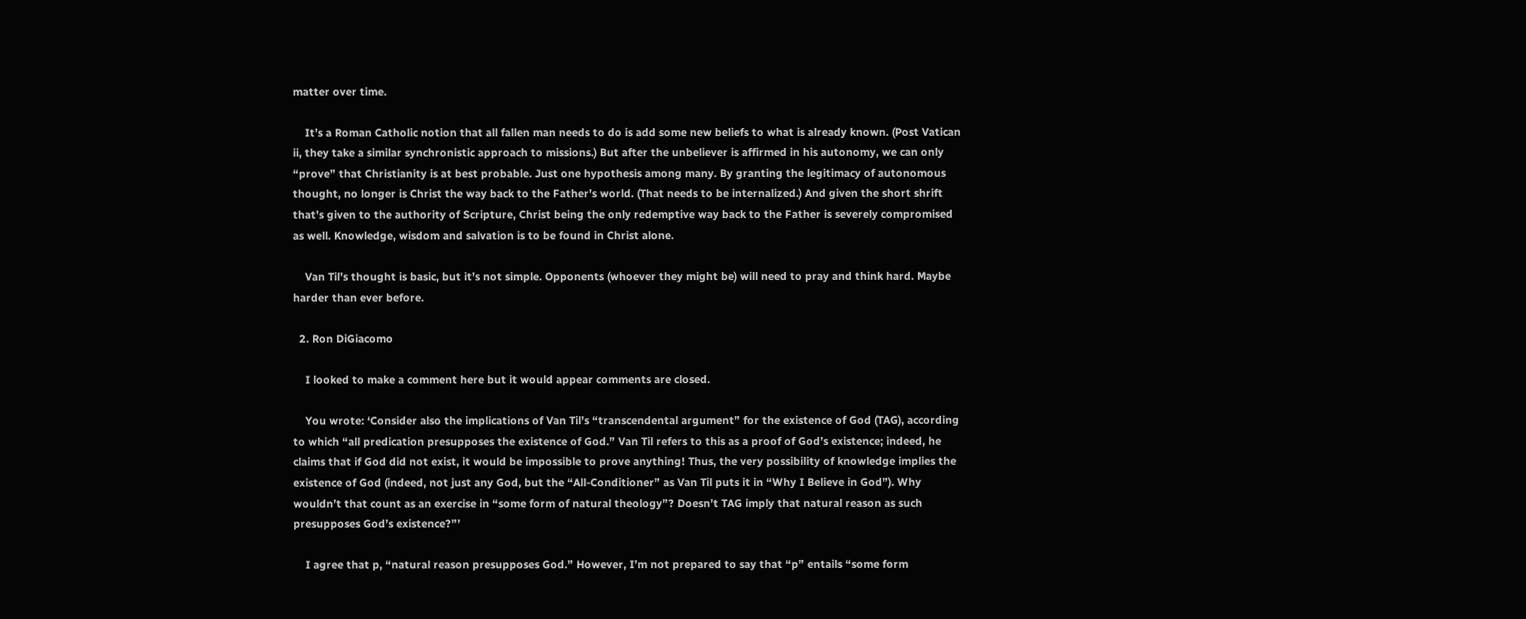matter over time.

    It’s a Roman Catholic notion that all fallen man needs to do is add some new beliefs to what is already known. (Post Vatican ii, they take a similar synchronistic approach to missions.) But after the unbeliever is affirmed in his autonomy, we can only “prove” that Christianity is at best probable. Just one hypothesis among many. By granting the legitimacy of autonomous thought, no longer is Christ the way back to the Father’s world. (That needs to be internalized.) And given the short shrift that’s given to the authority of Scripture, Christ being the only redemptive way back to the Father is severely compromised as well. Knowledge, wisdom and salvation is to be found in Christ alone.

    Van Til’s thought is basic, but it’s not simple. Opponents (whoever they might be) will need to pray and think hard. Maybe harder than ever before.

  2. Ron DiGiacomo

    I looked to make a comment here but it would appear comments are closed.

    You wrote: ‘Consider also the implications of Van Til’s “transcendental argument” for the existence of God (TAG), according to which “all predication presupposes the existence of God.” Van Til refers to this as a proof of God’s existence; indeed, he claims that if God did not exist, it would be impossible to prove anything! Thus, the very possibility of knowledge implies the existence of God (indeed, not just any God, but the “All-Conditioner” as Van Til puts it in “Why I Believe in God”). Why wouldn’t that count as an exercise in “some form of natural theology”? Doesn’t TAG imply that natural reason as such presupposes God’s existence?”’

    I agree that p, “natural reason presupposes God.” However, I’m not prepared to say that “p” entails “some form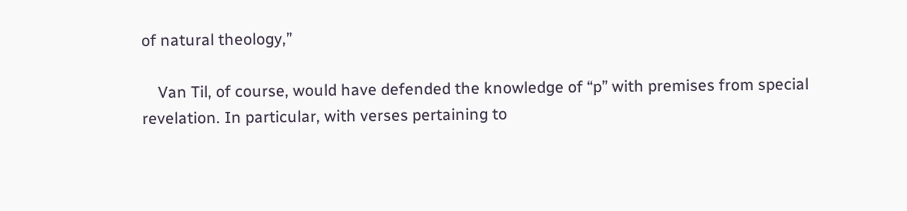of natural theology,”

    Van Til, of course, would have defended the knowledge of “p” with premises from special revelation. In particular, with verses pertaining to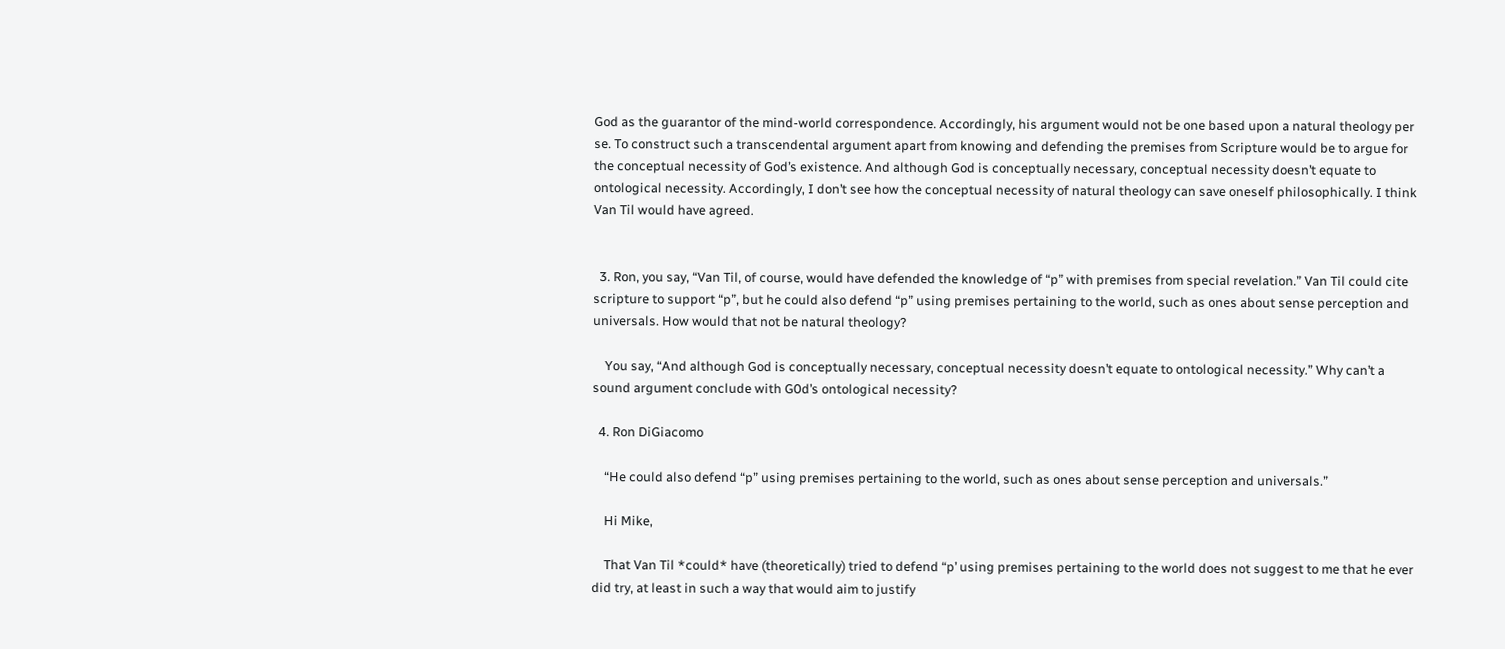God as the guarantor of the mind-world correspondence. Accordingly, his argument would not be one based upon a natural theology per se. To construct such a transcendental argument apart from knowing and defending the premises from Scripture would be to argue for the conceptual necessity of God’s existence. And although God is conceptually necessary, conceptual necessity doesn’t equate to ontological necessity. Accordingly, I don’t see how the conceptual necessity of natural theology can save oneself philosophically. I think Van Til would have agreed.


  3. Ron, you say, “Van Til, of course, would have defended the knowledge of “p” with premises from special revelation.” Van Til could cite scripture to support “p”, but he could also defend “p” using premises pertaining to the world, such as ones about sense perception and universals. How would that not be natural theology?

    You say, “And although God is conceptually necessary, conceptual necessity doesn’t equate to ontological necessity.” Why can’t a sound argument conclude with G0d’s ontological necessity?

  4. Ron DiGiacomo

    “He could also defend “p” using premises pertaining to the world, such as ones about sense perception and universals.”

    Hi Mike,

    That Van Til *could* have (theoretically) tried to defend “p’ using premises pertaining to the world does not suggest to me that he ever did try, at least in such a way that would aim to justify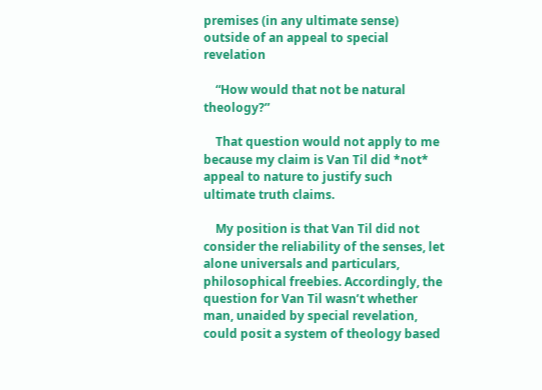premises (in any ultimate sense) outside of an appeal to special revelation

    “How would that not be natural theology?”

    That question would not apply to me because my claim is Van Til did *not* appeal to nature to justify such ultimate truth claims.

    My position is that Van Til did not consider the reliability of the senses, let alone universals and particulars, philosophical freebies. Accordingly, the question for Van Til wasn’t whether man, unaided by special revelation, could posit a system of theology based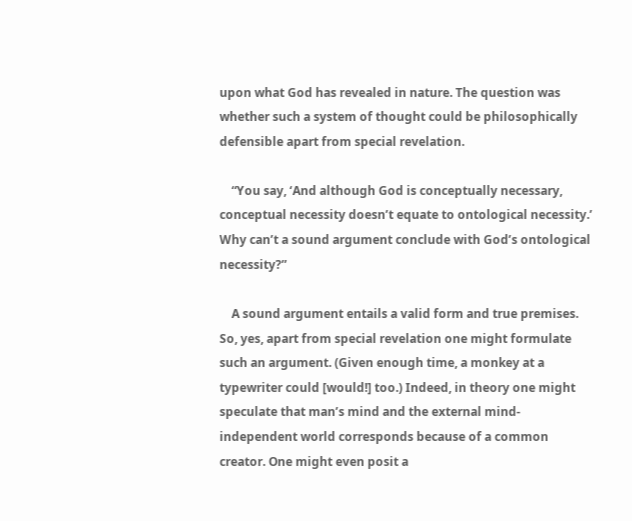upon what God has revealed in nature. The question was whether such a system of thought could be philosophically defensible apart from special revelation.

    “You say, ‘And although God is conceptually necessary, conceptual necessity doesn’t equate to ontological necessity.’ Why can’t a sound argument conclude with God’s ontological necessity?”

    A sound argument entails a valid form and true premises. So, yes, apart from special revelation one might formulate such an argument. (Given enough time, a monkey at a typewriter could [would!] too.) Indeed, in theory one might speculate that man’s mind and the external mind-independent world corresponds because of a common creator. One might even posit a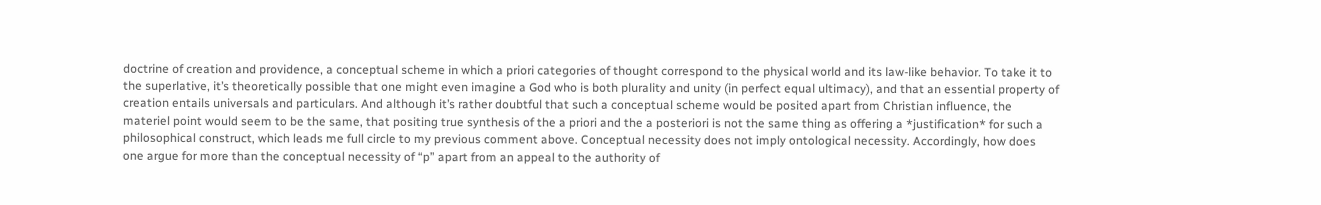doctrine of creation and providence, a conceptual scheme in which a priori categories of thought correspond to the physical world and its law-like behavior. To take it to the superlative, it’s theoretically possible that one might even imagine a God who is both plurality and unity (in perfect equal ultimacy), and that an essential property of creation entails universals and particulars. And although it’s rather doubtful that such a conceptual scheme would be posited apart from Christian influence, the materiel point would seem to be the same, that positing true synthesis of the a priori and the a posteriori is not the same thing as offering a *justification* for such a philosophical construct, which leads me full circle to my previous comment above. Conceptual necessity does not imply ontological necessity. Accordingly, how does one argue for more than the conceptual necessity of “p” apart from an appeal to the authority of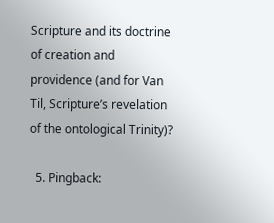Scripture and its doctrine of creation and providence (and for Van Til, Scripture’s revelation of the ontological Trinity)?

  5. Pingback: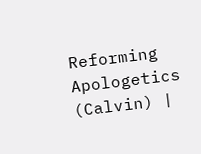Reforming Apologetics (Calvin) |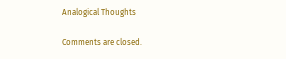Analogical Thoughts

Comments are closed.